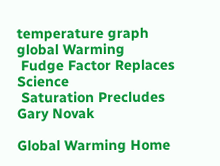temperature graph   global Warming
 Fudge Factor Replaces Science
 Saturation Precludes
Gary Novak

Global Warming Home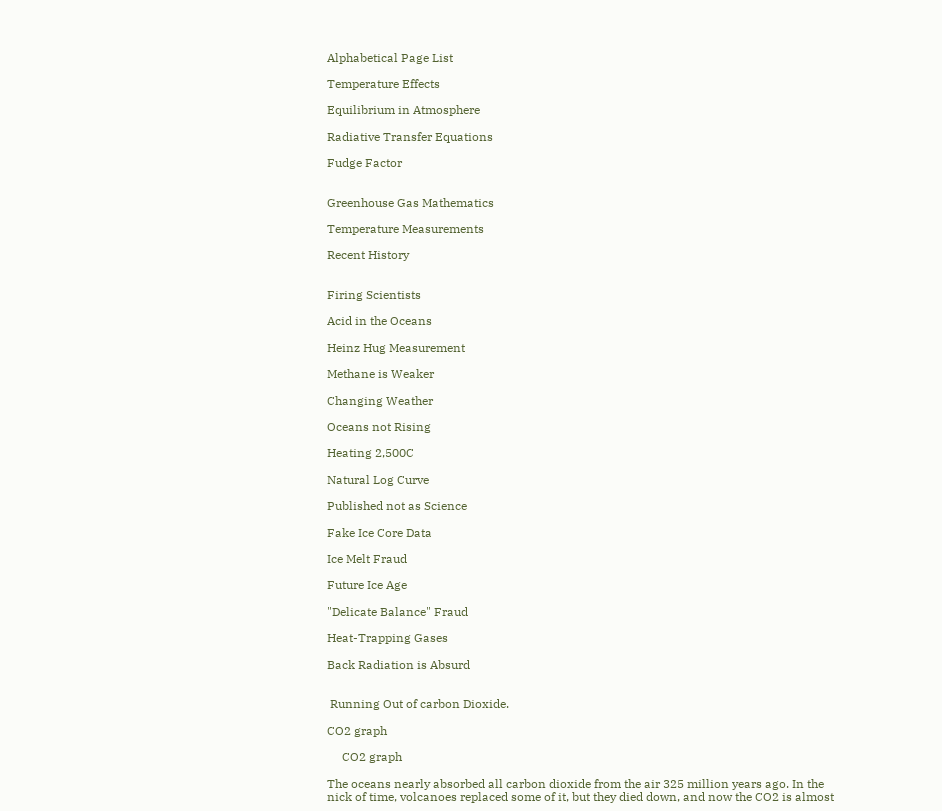Alphabetical Page List

Temperature Effects

Equilibrium in Atmosphere

Radiative Transfer Equations

Fudge Factor


Greenhouse Gas Mathematics

Temperature Measurements

Recent History


Firing Scientists

Acid in the Oceans

Heinz Hug Measurement

Methane is Weaker

Changing Weather

Oceans not Rising

Heating 2,500C

Natural Log Curve

Published not as Science

Fake Ice Core Data

Ice Melt Fraud

Future Ice Age

"Delicate Balance" Fraud

Heat-Trapping Gases

Back Radiation is Absurd


 Running Out of carbon Dioxide.

CO2 graph

     CO2 graph

The oceans nearly absorbed all carbon dioxide from the air 325 million years ago. In the nick of time, volcanoes replaced some of it, but they died down, and now the CO2 is almost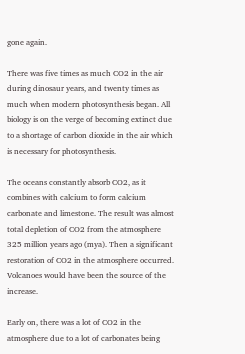gone again.

There was five times as much CO2 in the air during dinosaur years, and twenty times as much when modern photosynthesis began. All biology is on the verge of becoming extinct due to a shortage of carbon dioxide in the air which is necessary for photosynthesis.

The oceans constantly absorb CO2, as it combines with calcium to form calcium carbonate and limestone. The result was almost total depletion of CO2 from the atmosphere 325 million years ago (mya). Then a significant restoration of CO2 in the atmosphere occurred. Volcanoes would have been the source of the increase.

Early on, there was a lot of CO2 in the atmosphere due to a lot of carbonates being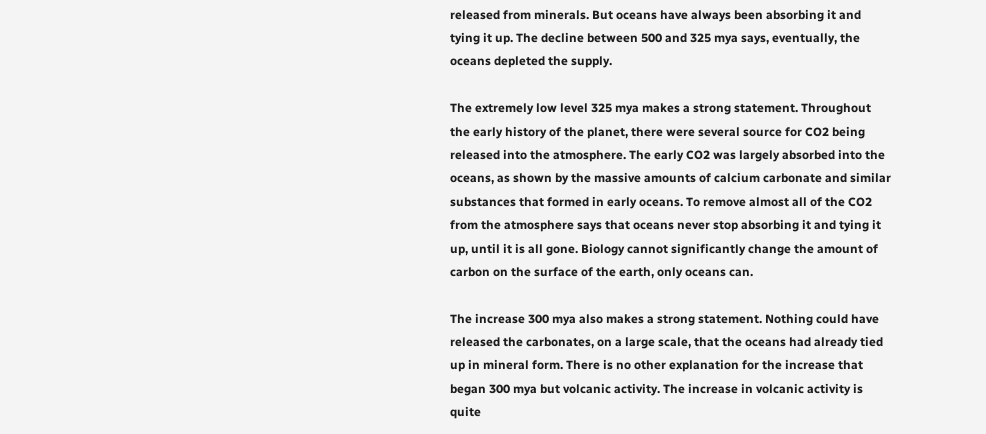released from minerals. But oceans have always been absorbing it and tying it up. The decline between 500 and 325 mya says, eventually, the oceans depleted the supply.

The extremely low level 325 mya makes a strong statement. Throughout the early history of the planet, there were several source for CO2 being released into the atmosphere. The early CO2 was largely absorbed into the oceans, as shown by the massive amounts of calcium carbonate and similar substances that formed in early oceans. To remove almost all of the CO2 from the atmosphere says that oceans never stop absorbing it and tying it up, until it is all gone. Biology cannot significantly change the amount of carbon on the surface of the earth, only oceans can.

The increase 300 mya also makes a strong statement. Nothing could have released the carbonates, on a large scale, that the oceans had already tied up in mineral form. There is no other explanation for the increase that began 300 mya but volcanic activity. The increase in volcanic activity is quite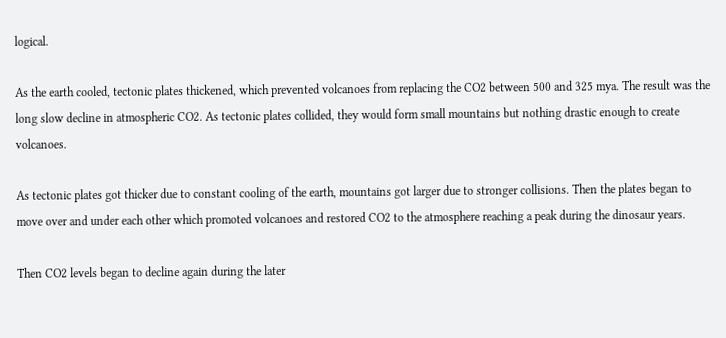logical.

As the earth cooled, tectonic plates thickened, which prevented volcanoes from replacing the CO2 between 500 and 325 mya. The result was the long slow decline in atmospheric CO2. As tectonic plates collided, they would form small mountains but nothing drastic enough to create volcanoes.

As tectonic plates got thicker due to constant cooling of the earth, mountains got larger due to stronger collisions. Then the plates began to move over and under each other which promoted volcanoes and restored CO2 to the atmosphere reaching a peak during the dinosaur years.

Then CO2 levels began to decline again during the later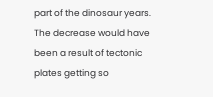part of the dinosaur years. The decrease would have been a result of tectonic plates getting so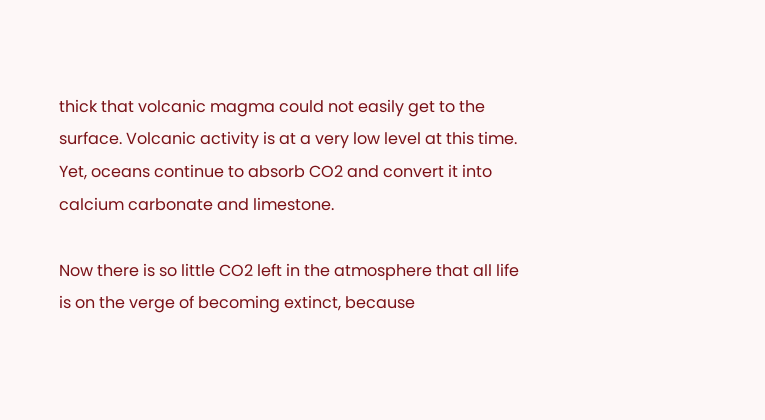thick that volcanic magma could not easily get to the surface. Volcanic activity is at a very low level at this time. Yet, oceans continue to absorb CO2 and convert it into calcium carbonate and limestone.

Now there is so little CO2 left in the atmosphere that all life is on the verge of becoming extinct, because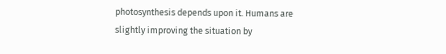photosynthesis depends upon it. Humans are slightly improving the situation by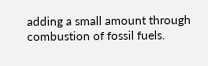adding a small amount through combustion of fossil fuels.